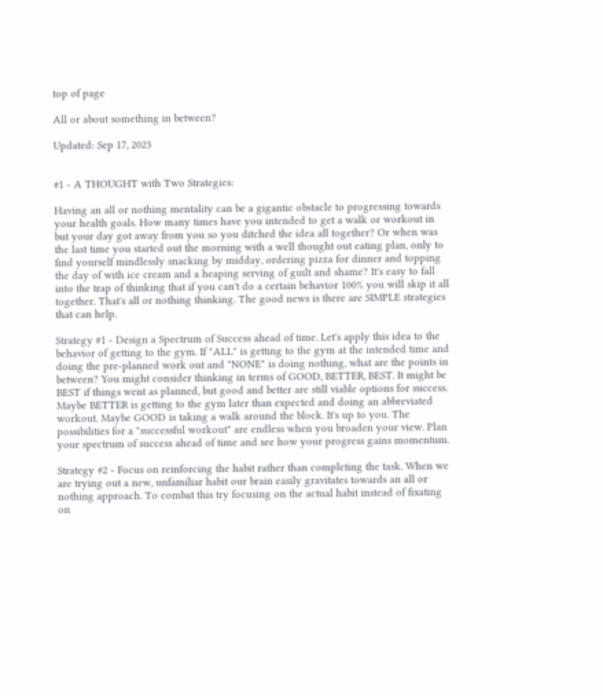top of page

All or about something in between?

Updated: Sep 17, 2023


#1 - A THOUGHT with Two Strategies:

Having an all or nothing mentality can be a gigantic obstacle to progressing towards your health goals. How many times have you intended to get a walk or workout in but your day got away from you so you ditched the idea all together? Or when was the last time you started out the morning with a well thought out eating plan, only to find yourself mindlessly snacking by midday, ordering pizza for dinner and topping the day of with ice cream and a heaping serving of guilt and shame? It's easy to fall into the trap of thinking that if you can't do a certain behavior 100% you will skip it all together. That's all or nothing thinking. The good news is there are SIMPLE strategies that can help.

Strategy #1 - Design a Spectrum of Success ahead of time. Let's apply this idea to the behavior of getting to the gym. If "ALL" is getting to the gym at the intended time and doing the pre-planned work out and "NONE" is doing nothing, what are the points in between? You might consider thinking in terms of GOOD, BETTER, BEST. It might be BEST if things went as planned, but good and better are still viable options for success. Maybe BETTER is getting to the gym later than expected and doing an abbreviated workout. Maybe GOOD is taking a walk around the block. It's up to you. The possibilities for a "successful workout" are endless when you broaden your view. Plan your spectrum of success ahead of time and see how your progress gains momentum.

Strategy #2 - Focus on reinforcing the habit rather than completing the task. When we are trying out a new, unfamiliar habit our brain easily gravitates towards an all or nothing approach. To combat this try focusing on the actual habit instead of fixating on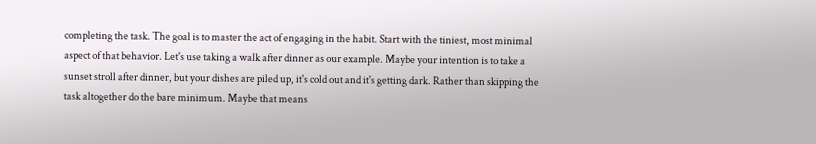completing the task. The goal is to master the act of engaging in the habit. Start with the tiniest, most minimal aspect of that behavior. Let's use taking a walk after dinner as our example. Maybe your intention is to take a sunset stroll after dinner, but your dishes are piled up, it's cold out and it's getting dark. Rather than skipping the task altogether do the bare minimum. Maybe that means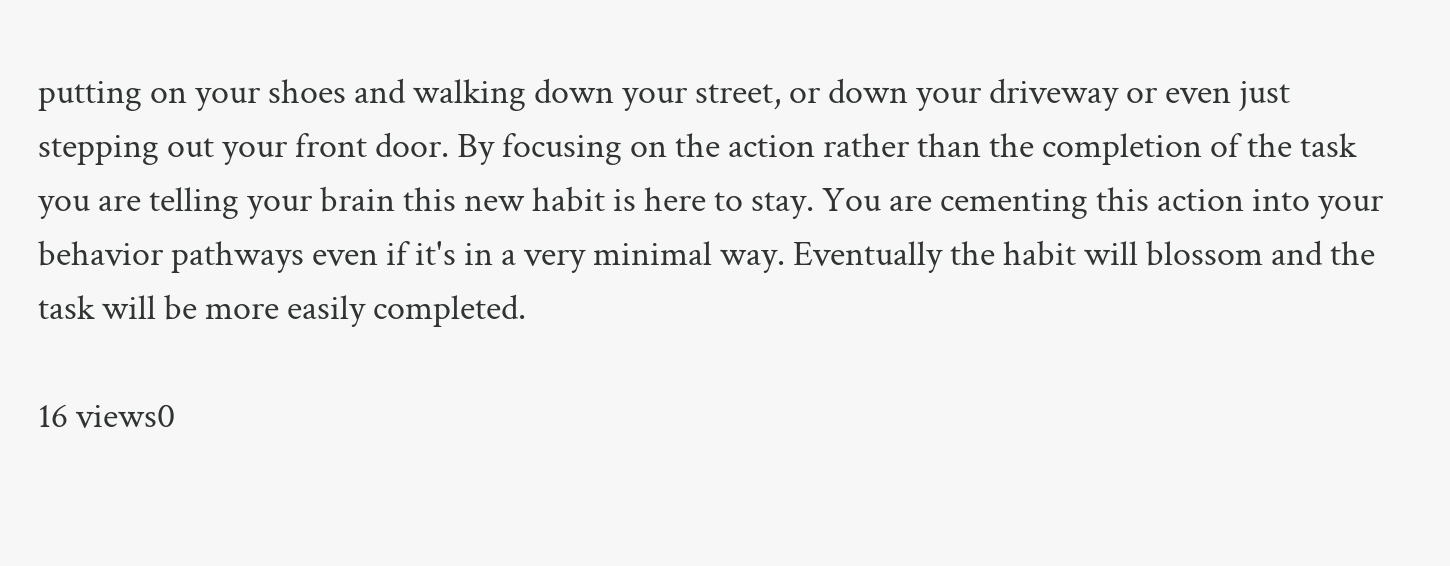putting on your shoes and walking down your street, or down your driveway or even just stepping out your front door. By focusing on the action rather than the completion of the task you are telling your brain this new habit is here to stay. You are cementing this action into your behavior pathways even if it's in a very minimal way. Eventually the habit will blossom and the task will be more easily completed.

16 views0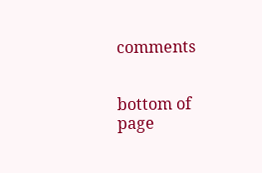comments


bottom of page